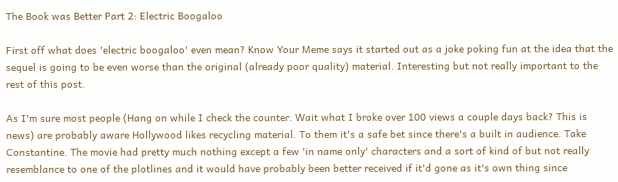The Book was Better Part 2: Electric Boogaloo

First off what does 'electric boogaloo' even mean? Know Your Meme says it started out as a joke poking fun at the idea that the sequel is going to be even worse than the original (already poor quality) material. Interesting but not really important to the rest of this post.

As I'm sure most people (Hang on while I check the counter. Wait what I broke over 100 views a couple days back? This is news) are probably aware Hollywood likes recycling material. To them it's a safe bet since there's a built in audience. Take Constantine. The movie had pretty much nothing except a few 'in name only' characters and a sort of kind of but not really resemblance to one of the plotlines and it would have probably been better received if it'd gone as it's own thing since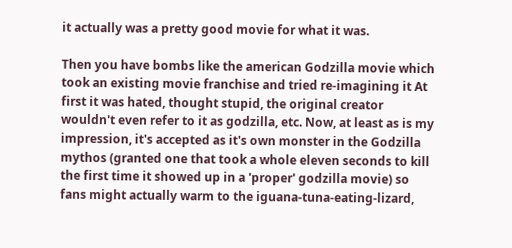it actually was a pretty good movie for what it was.

Then you have bombs like the american Godzilla movie which took an existing movie franchise and tried re-imagining it At first it was hated, thought stupid, the original creator wouldn't even refer to it as godzilla, etc. Now, at least as is my impression, it's accepted as it's own monster in the Godzilla mythos (granted one that took a whole eleven seconds to kill the first time it showed up in a 'proper' godzilla movie) so fans might actually warm to the iguana-tuna-eating-lizard,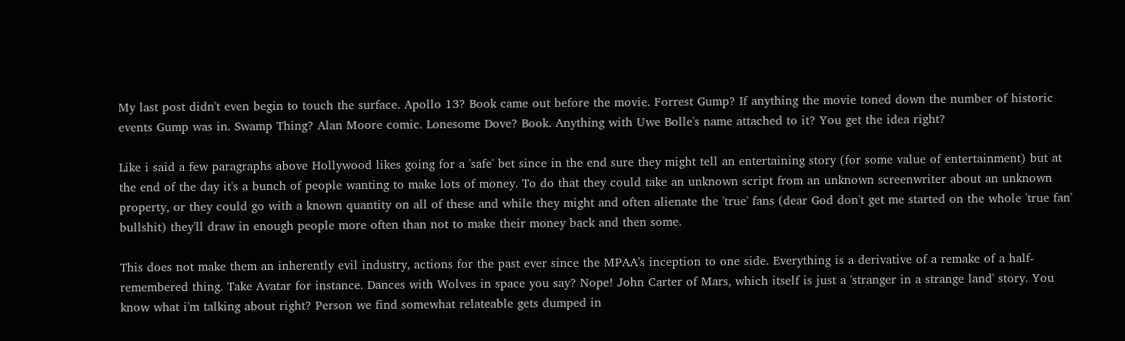My last post didn't even begin to touch the surface. Apollo 13? Book came out before the movie. Forrest Gump? If anything the movie toned down the number of historic events Gump was in. Swamp Thing? Alan Moore comic. Lonesome Dove? Book. Anything with Uwe Bolle's name attached to it? You get the idea right?

Like i said a few paragraphs above Hollywood likes going for a 'safe' bet since in the end sure they might tell an entertaining story (for some value of entertainment) but at the end of the day it's a bunch of people wanting to make lots of money. To do that they could take an unknown script from an unknown screenwriter about an unknown property, or they could go with a known quantity on all of these and while they might and often alienate the 'true' fans (dear God don't get me started on the whole 'true fan' bullshit) they'll draw in enough people more often than not to make their money back and then some.

This does not make them an inherently evil industry, actions for the past ever since the MPAA's inception to one side. Everything is a derivative of a remake of a half-remembered thing. Take Avatar for instance. Dances with Wolves in space you say? Nope! John Carter of Mars, which itself is just a 'stranger in a strange land' story. You know what i'm talking about right? Person we find somewhat relateable gets dumped in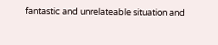fantastic and unrelateable situation and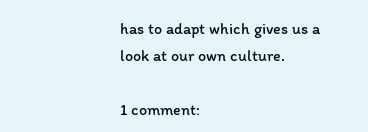has to adapt which gives us a look at our own culture.

1 comment: